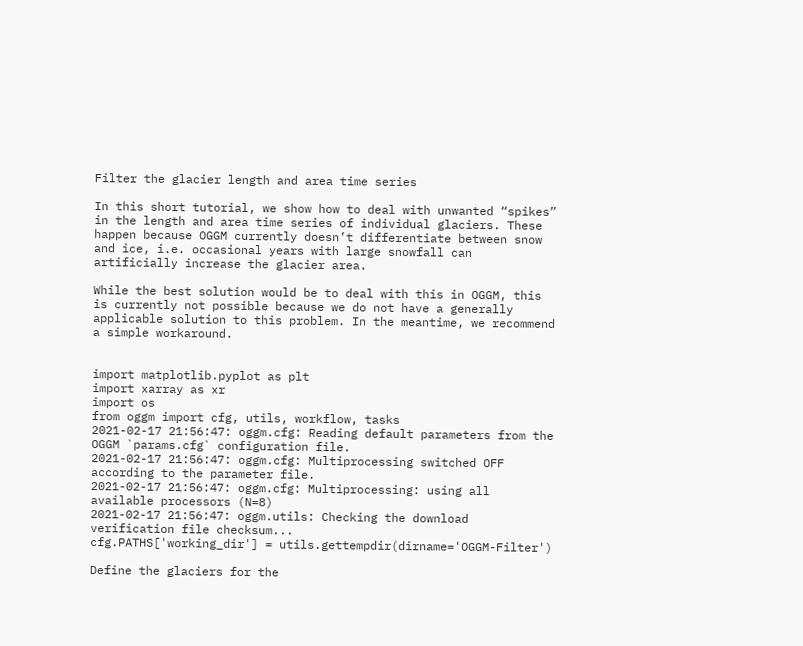Filter the glacier length and area time series

In this short tutorial, we show how to deal with unwanted “spikes” in the length and area time series of individual glaciers. These happen because OGGM currently doesn’t differentiate between snow and ice, i.e. occasional years with large snowfall can artificially increase the glacier area.

While the best solution would be to deal with this in OGGM, this is currently not possible because we do not have a generally applicable solution to this problem. In the meantime, we recommend a simple workaround.


import matplotlib.pyplot as plt
import xarray as xr
import os
from oggm import cfg, utils, workflow, tasks
2021-02-17 21:56:47: oggm.cfg: Reading default parameters from the OGGM `params.cfg` configuration file.
2021-02-17 21:56:47: oggm.cfg: Multiprocessing switched OFF according to the parameter file.
2021-02-17 21:56:47: oggm.cfg: Multiprocessing: using all available processors (N=8)
2021-02-17 21:56:47: oggm.utils: Checking the download verification file checksum...
cfg.PATHS['working_dir'] = utils.gettempdir(dirname='OGGM-Filter')

Define the glaciers for the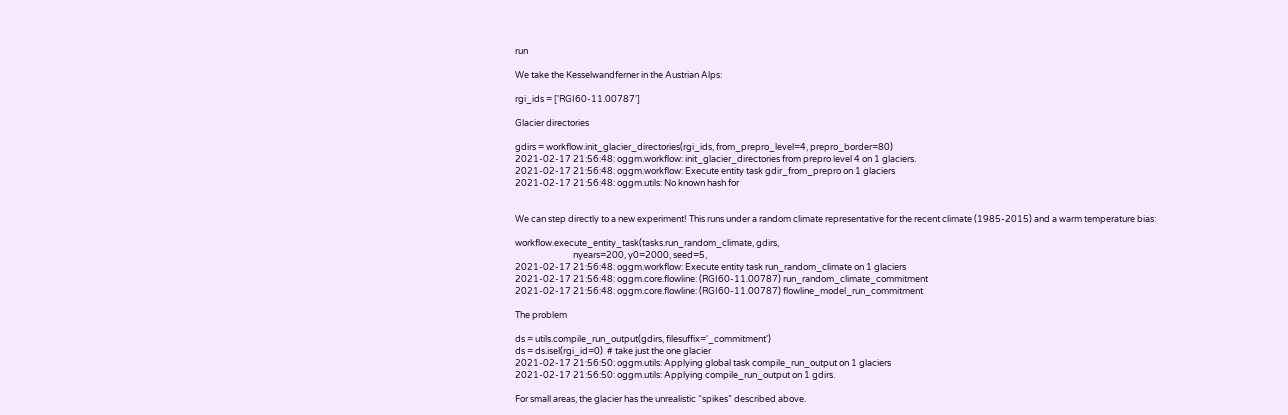run

We take the Kesselwandferner in the Austrian Alps:

rgi_ids = ['RGI60-11.00787']

Glacier directories

gdirs = workflow.init_glacier_directories(rgi_ids, from_prepro_level=4, prepro_border=80)
2021-02-17 21:56:48: oggm.workflow: init_glacier_directories from prepro level 4 on 1 glaciers.
2021-02-17 21:56:48: oggm.workflow: Execute entity task gdir_from_prepro on 1 glaciers
2021-02-17 21:56:48: oggm.utils: No known hash for


We can step directly to a new experiment! This runs under a random climate representative for the recent climate (1985-2015) and a warm temperature bias:

workflow.execute_entity_task(tasks.run_random_climate, gdirs,
                             nyears=200, y0=2000, seed=5,
2021-02-17 21:56:48: oggm.workflow: Execute entity task run_random_climate on 1 glaciers
2021-02-17 21:56:48: oggm.core.flowline: (RGI60-11.00787) run_random_climate_commitment
2021-02-17 21:56:48: oggm.core.flowline: (RGI60-11.00787) flowline_model_run_commitment

The problem

ds = utils.compile_run_output(gdirs, filesuffix='_commitment')
ds = ds.isel(rgi_id=0)  # take just the one glacier
2021-02-17 21:56:50: oggm.utils: Applying global task compile_run_output on 1 glaciers
2021-02-17 21:56:50: oggm.utils: Applying compile_run_output on 1 gdirs.

For small areas, the glacier has the unrealistic “spikes” described above.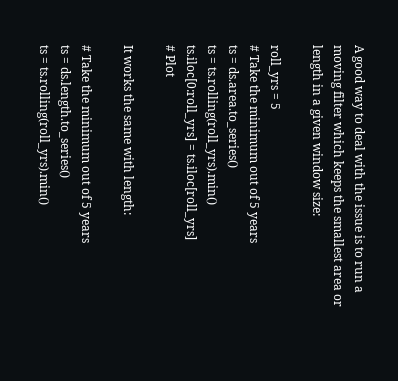A good way to deal with the issue is to run a moving filter which keeps the smallest area or length in a given window size:

roll_yrs = 5
# Take the minimum out of 5 years
ts = ds.area.to_series()
ts = ts.rolling(roll_yrs).min()
ts.iloc[0:roll_yrs] = ts.iloc[roll_yrs]
# Plot

It works the same with length:

# Take the minimum out of 5 years
ts = ds.length.to_series()
ts = ts.rolling(roll_yrs).min()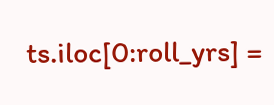ts.iloc[0:roll_yrs] =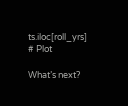ts.iloc[roll_yrs]
# Plot

What’s next?